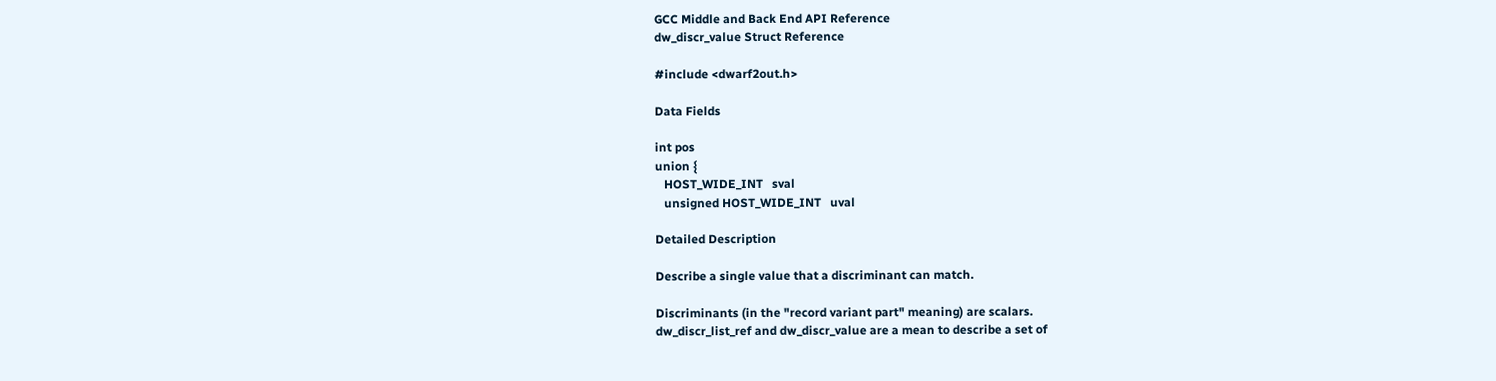GCC Middle and Back End API Reference
dw_discr_value Struct Reference

#include <dwarf2out.h>

Data Fields

int pos
union {
   HOST_WIDE_INT   sval
   unsigned HOST_WIDE_INT   uval

Detailed Description

Describe a single value that a discriminant can match.

Discriminants (in the "record variant part" meaning) are scalars.
dw_discr_list_ref and dw_discr_value are a mean to describe a set of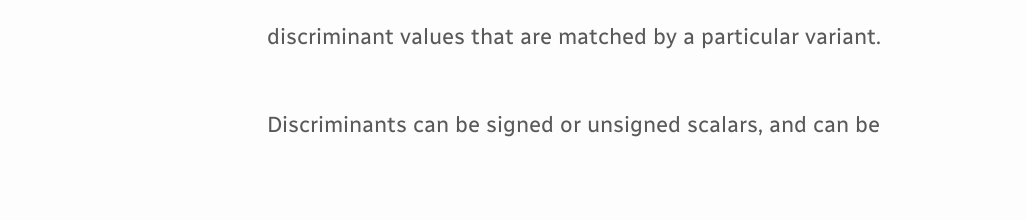discriminant values that are matched by a particular variant.

Discriminants can be signed or unsigned scalars, and can be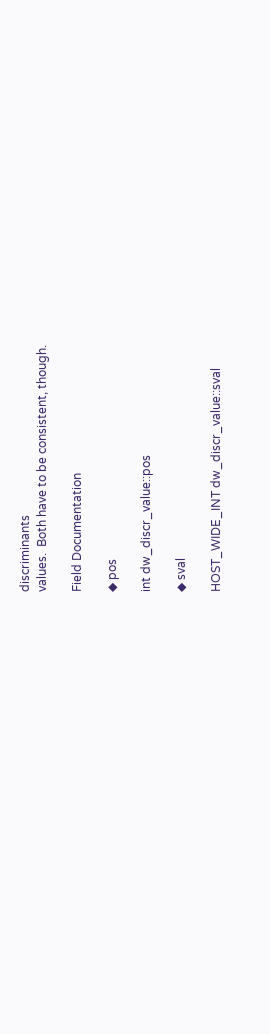discriminants
values.  Both have to be consistent, though.

Field Documentation

◆ pos

int dw_discr_value::pos

◆ sval

HOST_WIDE_INT dw_discr_value::sval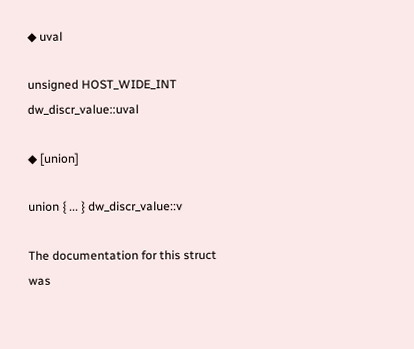◆ uval

unsigned HOST_WIDE_INT dw_discr_value::uval

◆ [union]

union { ... } dw_discr_value::v

The documentation for this struct was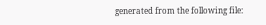generated from the following file: